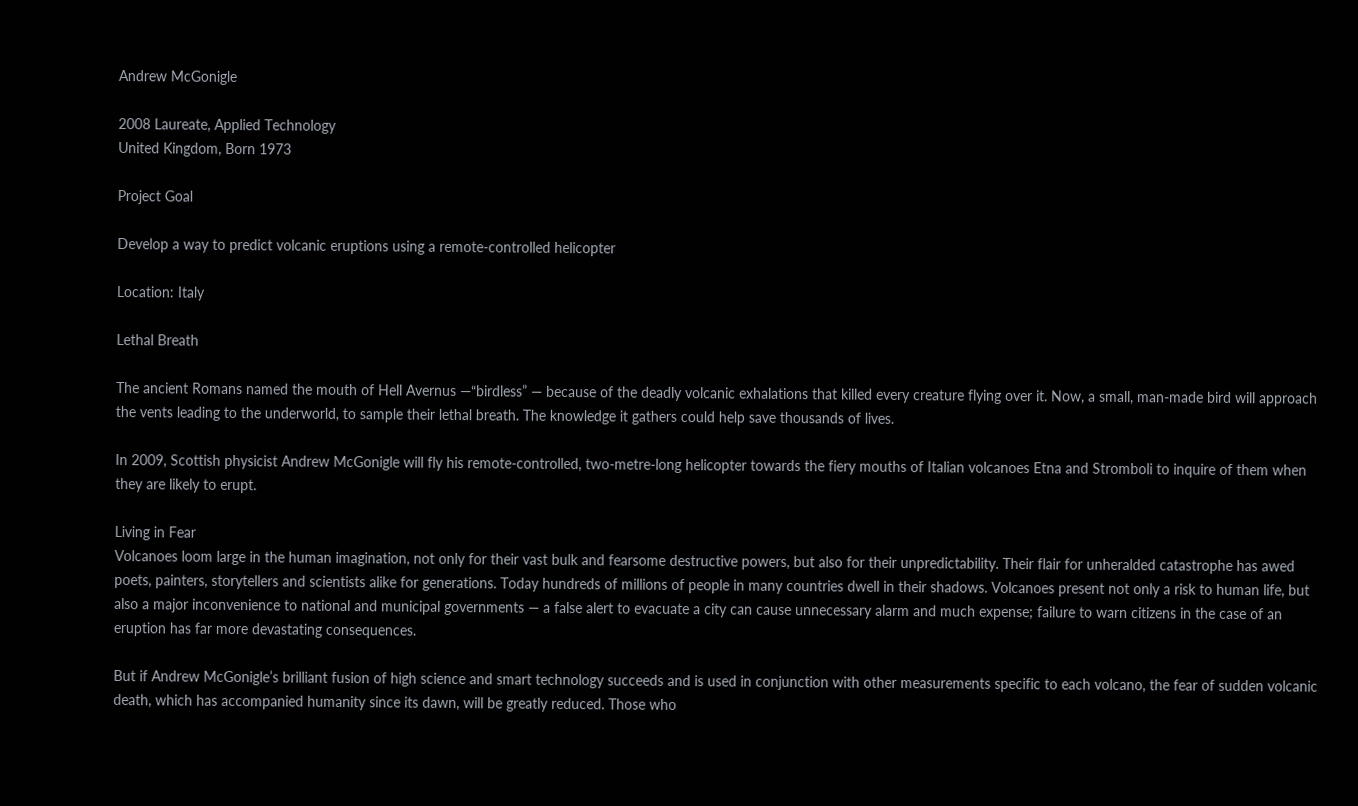Andrew McGonigle

2008 Laureate, Applied Technology
United Kingdom, Born 1973

Project Goal

Develop a way to predict volcanic eruptions using a remote-controlled helicopter

Location: Italy

Lethal Breath

The ancient Romans named the mouth of Hell Avernus —“birdless” — because of the deadly volcanic exhalations that killed every creature flying over it. Now, a small, man-made bird will approach the vents leading to the underworld, to sample their lethal breath. The knowledge it gathers could help save thousands of lives.

In 2009, Scottish physicist Andrew McGonigle will fly his remote-controlled, two-metre-long helicopter towards the fiery mouths of Italian volcanoes Etna and Stromboli to inquire of them when they are likely to erupt.

Living in Fear
Volcanoes loom large in the human imagination, not only for their vast bulk and fearsome destructive powers, but also for their unpredictability. Their flair for unheralded catastrophe has awed poets, painters, storytellers and scientists alike for generations. Today hundreds of millions of people in many countries dwell in their shadows. Volcanoes present not only a risk to human life, but also a major inconvenience to national and municipal governments — a false alert to evacuate a city can cause unnecessary alarm and much expense; failure to warn citizens in the case of an eruption has far more devastating consequences.

But if Andrew McGonigle’s brilliant fusion of high science and smart technology succeeds and is used in conjunction with other measurements specific to each volcano, the fear of sudden volcanic death, which has accompanied humanity since its dawn, will be greatly reduced. Those who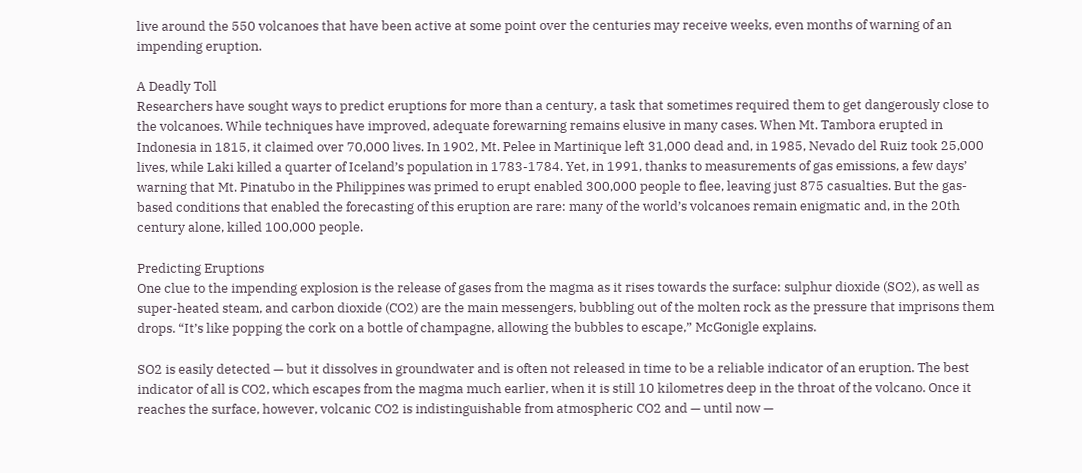live around the 550 volcanoes that have been active at some point over the centuries may receive weeks, even months of warning of an impending eruption.

A Deadly Toll
Researchers have sought ways to predict eruptions for more than a century, a task that sometimes required them to get dangerously close to the volcanoes. While techniques have improved, adequate forewarning remains elusive in many cases. When Mt. Tambora erupted in Indonesia in 1815, it claimed over 70,000 lives. In 1902, Mt. Pelee in Martinique left 31,000 dead and, in 1985, Nevado del Ruiz took 25,000 lives, while Laki killed a quarter of Iceland’s population in 1783-1784. Yet, in 1991, thanks to measurements of gas emissions, a few days’ warning that Mt. Pinatubo in the Philippines was primed to erupt enabled 300,000 people to flee, leaving just 875 casualties. But the gas-based conditions that enabled the forecasting of this eruption are rare: many of the world’s volcanoes remain enigmatic and, in the 20th century alone, killed 100,000 people.

Predicting Eruptions
One clue to the impending explosion is the release of gases from the magma as it rises towards the surface: sulphur dioxide (SO2), as well as super-heated steam, and carbon dioxide (CO2) are the main messengers, bubbling out of the molten rock as the pressure that imprisons them drops. “It’s like popping the cork on a bottle of champagne, allowing the bubbles to escape,” McGonigle explains.

SO2 is easily detected — but it dissolves in groundwater and is often not released in time to be a reliable indicator of an eruption. The best indicator of all is CO2, which escapes from the magma much earlier, when it is still 10 kilometres deep in the throat of the volcano. Once it reaches the surface, however, volcanic CO2 is indistinguishable from atmospheric CO2 and — until now —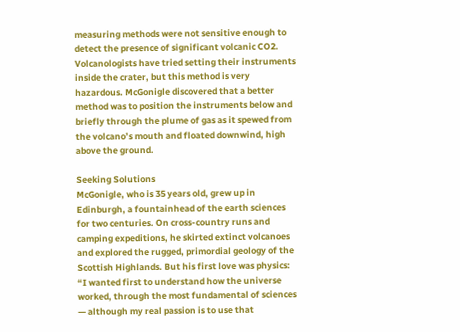measuring methods were not sensitive enough to detect the presence of significant volcanic CO2. Volcanologists have tried setting their instruments inside the crater, but this method is very hazardous. McGonigle discovered that a better method was to position the instruments below and briefly through the plume of gas as it spewed from the volcano’s mouth and floated downwind, high above the ground.

Seeking Solutions
McGonigle, who is 35 years old, grew up in Edinburgh, a fountainhead of the earth sciences for two centuries. On cross-country runs and camping expeditions, he skirted extinct volcanoes and explored the rugged, primordial geology of the Scottish Highlands. But his first love was physics: “I wanted first to understand how the universe worked, through the most fundamental of sciences — although my real passion is to use that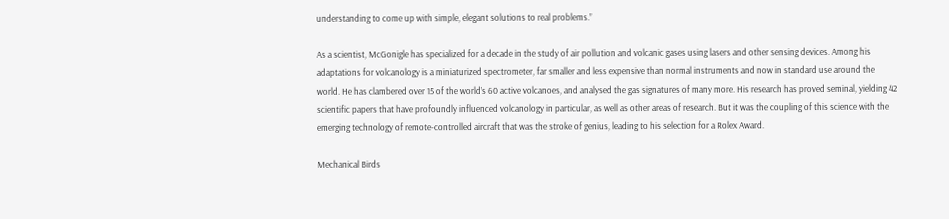understanding to come up with simple, elegant solutions to real problems.”

As a scientist, McGonigle has specialized for a decade in the study of air pollution and volcanic gases using lasers and other sensing devices. Among his adaptations for volcanology is a miniaturized spectrometer, far smaller and less expensive than normal instruments and now in standard use around the world. He has clambered over 15 of the world’s 60 active volcanoes, and analysed the gas signatures of many more. His research has proved seminal, yielding 42 scientific papers that have profoundly influenced volcanology in particular, as well as other areas of research. But it was the coupling of this science with the emerging technology of remote-controlled aircraft that was the stroke of genius, leading to his selection for a Rolex Award.

Mechanical Birds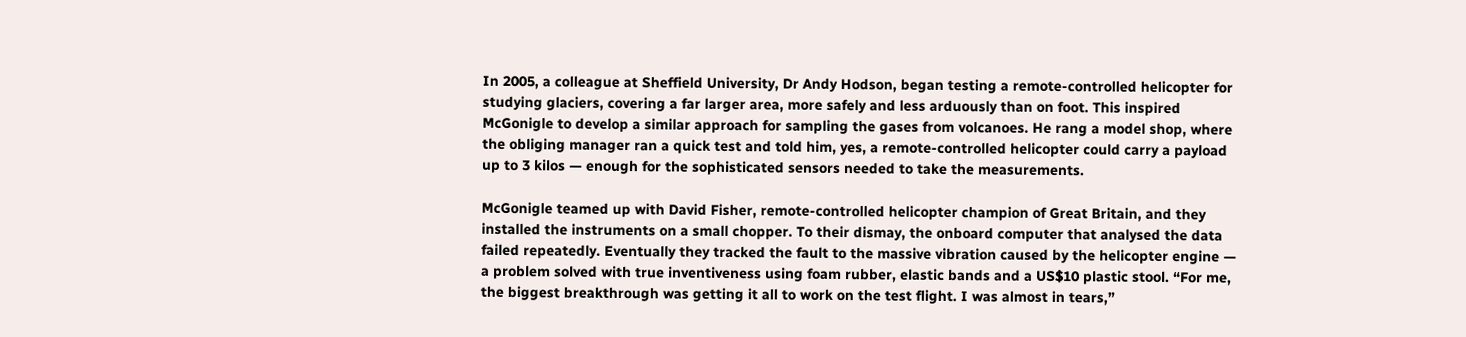In 2005, a colleague at Sheffield University, Dr Andy Hodson, began testing a remote-controlled helicopter for studying glaciers, covering a far larger area, more safely and less arduously than on foot. This inspired McGonigle to develop a similar approach for sampling the gases from volcanoes. He rang a model shop, where the obliging manager ran a quick test and told him, yes, a remote-controlled helicopter could carry a payload up to 3 kilos — enough for the sophisticated sensors needed to take the measurements.

McGonigle teamed up with David Fisher, remote-controlled helicopter champion of Great Britain, and they installed the instruments on a small chopper. To their dismay, the onboard computer that analysed the data failed repeatedly. Eventually they tracked the fault to the massive vibration caused by the helicopter engine — a problem solved with true inventiveness using foam rubber, elastic bands and a US$10 plastic stool. “For me, the biggest breakthrough was getting it all to work on the test flight. I was almost in tears,”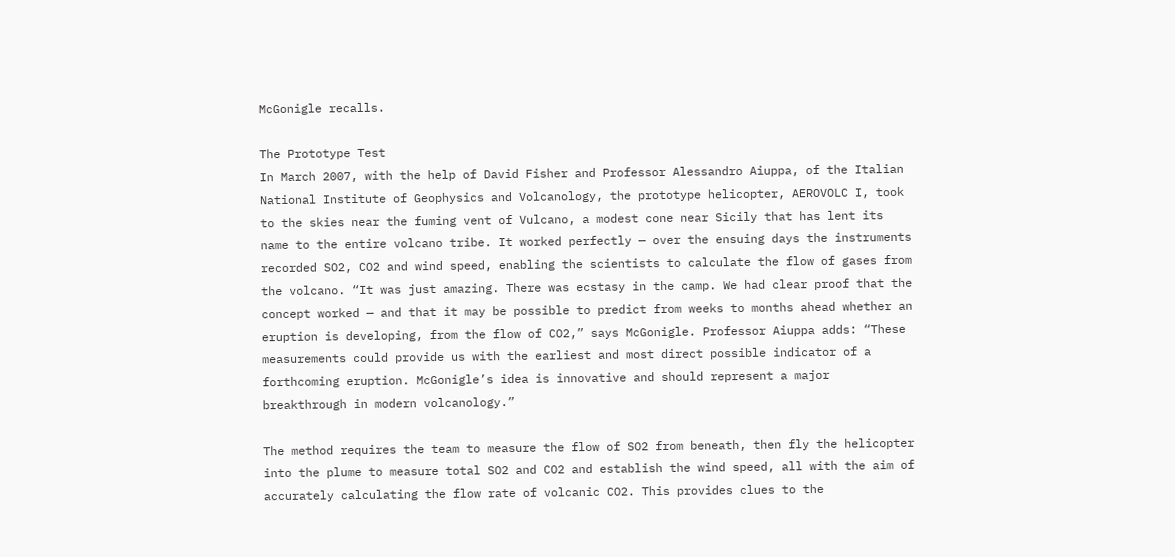McGonigle recalls.

The Prototype Test
In March 2007, with the help of David Fisher and Professor Alessandro Aiuppa, of the Italian National Institute of Geophysics and Volcanology, the prototype helicopter, AEROVOLC I, took to the skies near the fuming vent of Vulcano, a modest cone near Sicily that has lent its name to the entire volcano tribe. It worked perfectly — over the ensuing days the instruments recorded SO2, CO2 and wind speed, enabling the scientists to calculate the flow of gases from the volcano. “It was just amazing. There was ecstasy in the camp. We had clear proof that the concept worked — and that it may be possible to predict from weeks to months ahead whether an eruption is developing, from the flow of CO2,” says McGonigle. Professor Aiuppa adds: “These measurements could provide us with the earliest and most direct possible indicator of a forthcoming eruption. McGonigle’s idea is innovative and should represent a major breakthrough in modern volcanology.”

The method requires the team to measure the flow of SO2 from beneath, then fly the helicopter into the plume to measure total SO2 and CO2 and establish the wind speed, all with the aim of accurately calculating the flow rate of volcanic CO2. This provides clues to the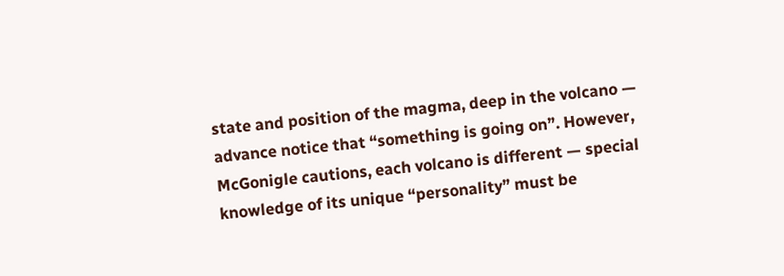state and position of the magma, deep in the volcano — advance notice that “something is going on”. However, McGonigle cautions, each volcano is different — special knowledge of its unique “personality” must be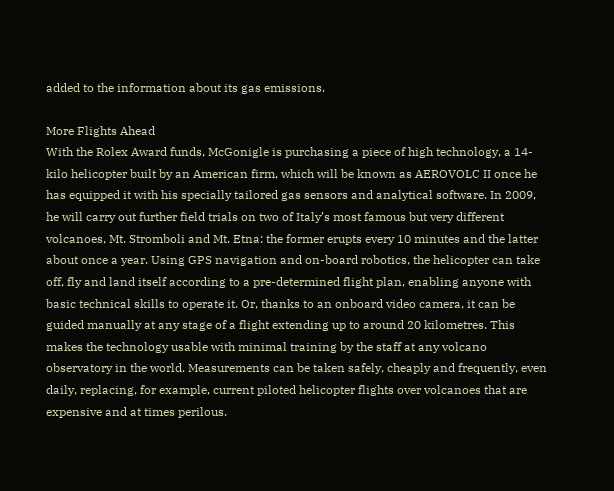added to the information about its gas emissions.

More Flights Ahead
With the Rolex Award funds, McGonigle is purchasing a piece of high technology, a 14-kilo helicopter built by an American firm, which will be known as AEROVOLC II once he has equipped it with his specially tailored gas sensors and analytical software. In 2009, he will carry out further field trials on two of Italy’s most famous but very different volcanoes, Mt. Stromboli and Mt. Etna: the former erupts every 10 minutes and the latter about once a year. Using GPS navigation and on-board robotics, the helicopter can take off, fly and land itself according to a pre-determined flight plan, enabling anyone with basic technical skills to operate it. Or, thanks to an onboard video camera, it can be guided manually at any stage of a flight extending up to around 20 kilometres. This makes the technology usable with minimal training by the staff at any volcano observatory in the world. Measurements can be taken safely, cheaply and frequently, even daily, replacing, for example, current piloted helicopter flights over volcanoes that are expensive and at times perilous.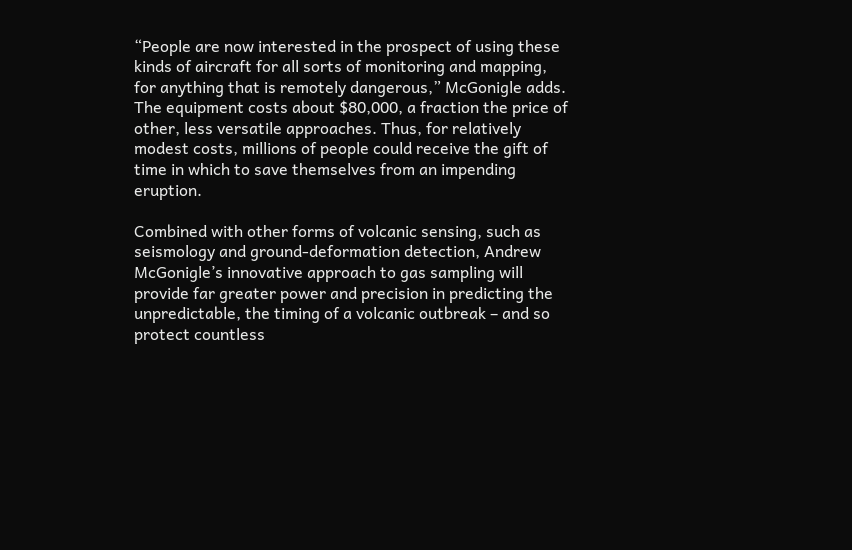“People are now interested in the prospect of using these kinds of aircraft for all sorts of monitoring and mapping, for anything that is remotely dangerous,” McGonigle adds. The equipment costs about $80,000, a fraction the price of other, less versatile approaches. Thus, for relatively modest costs, millions of people could receive the gift of time in which to save themselves from an impending eruption.

Combined with other forms of volcanic sensing, such as seismology and ground-deformation detection, Andrew McGonigle’s innovative approach to gas sampling will provide far greater power and precision in predicting the unpredictable, the timing of a volcanic outbreak – and so protect countless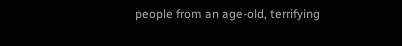people from an age-old, terrifying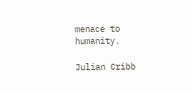menace to humanity.

Julian Cribb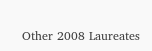Other 2008 Laureates